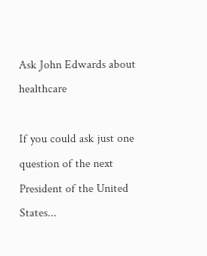Ask John Edwards about healthcare

If you could ask just one question of the next President of the United States...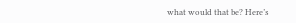what would that be? Here’s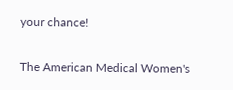your chance!

The American Medical Women's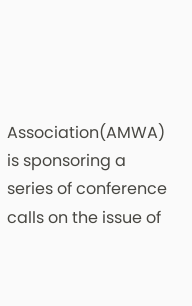Association(AMWA) is sponsoring a series of conference calls on the issue of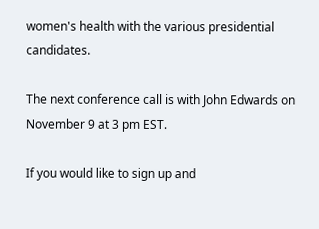women's health with the various presidential candidates.

The next conference call is with John Edwards on November 9 at 3 pm EST.

If you would like to sign up and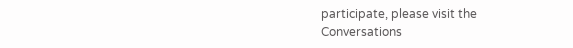participate, please visit the Conversations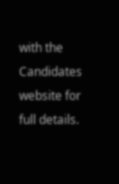with the Candidates website for full details.